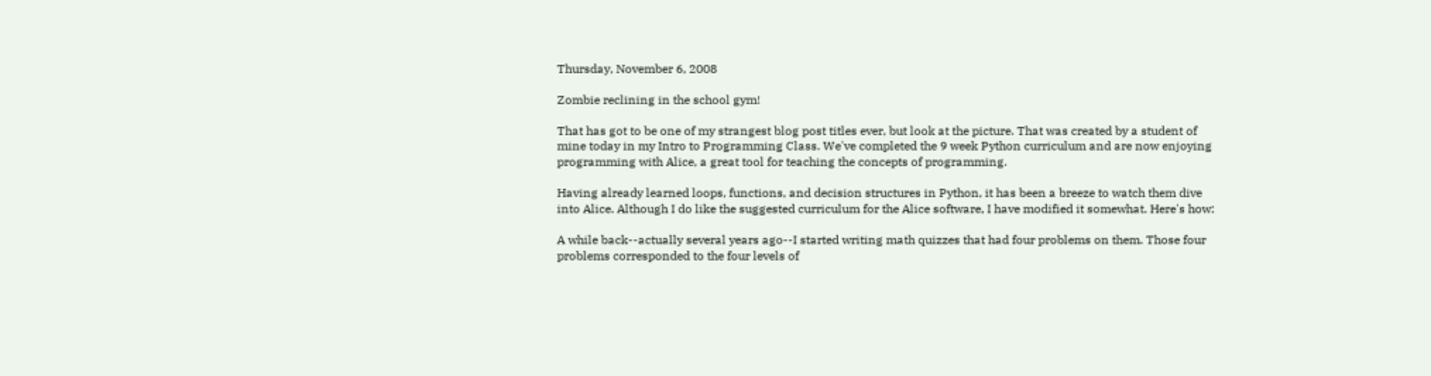Thursday, November 6, 2008

Zombie reclining in the school gym!

That has got to be one of my strangest blog post titles ever, but look at the picture. That was created by a student of mine today in my Intro to Programming Class. We've completed the 9 week Python curriculum and are now enjoying programming with Alice, a great tool for teaching the concepts of programming.

Having already learned loops, functions, and decision structures in Python, it has been a breeze to watch them dive into Alice. Although I do like the suggested curriculum for the Alice software, I have modified it somewhat. Here's how:

A while back--actually several years ago--I started writing math quizzes that had four problems on them. Those four problems corresponded to the four levels of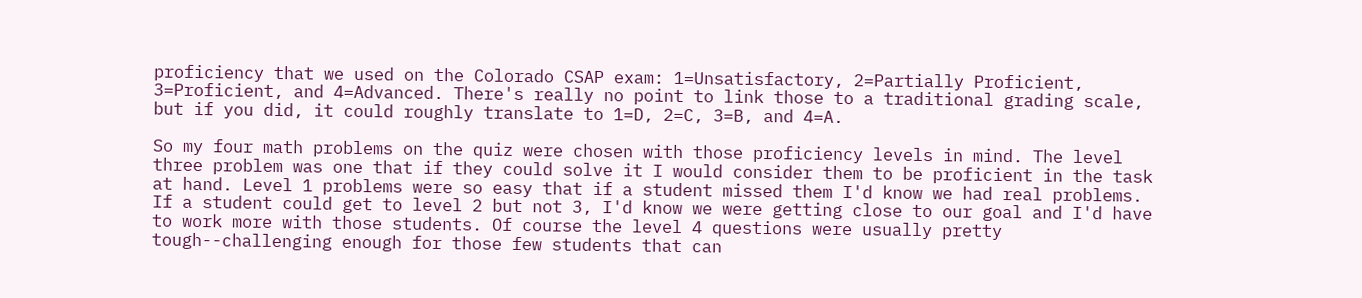proficiency that we used on the Colorado CSAP exam: 1=Unsatisfactory, 2=Partially Proficient, 3=Proficient, and 4=Advanced. There's really no point to link those to a traditional grading scale, but if you did, it could roughly translate to 1=D, 2=C, 3=B, and 4=A.

So my four math problems on the quiz were chosen with those proficiency levels in mind. The level three problem was one that if they could solve it I would consider them to be proficient in the task at hand. Level 1 problems were so easy that if a student missed them I'd know we had real problems. If a student could get to level 2 but not 3, I'd know we were getting close to our goal and I'd have to work more with those students. Of course the level 4 questions were usually pretty tough--challenging enough for those few students that can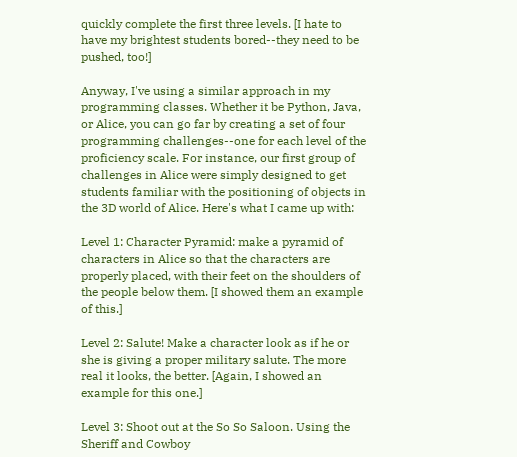quickly complete the first three levels. [I hate to have my brightest students bored--they need to be pushed, too!]

Anyway, I've using a similar approach in my programming classes. Whether it be Python, Java, or Alice, you can go far by creating a set of four programming challenges--one for each level of the proficiency scale. For instance, our first group of challenges in Alice were simply designed to get students familiar with the positioning of objects in the 3D world of Alice. Here's what I came up with:

Level 1: Character Pyramid: make a pyramid of characters in Alice so that the characters are properly placed, with their feet on the shoulders of the people below them. [I showed them an example of this.]

Level 2: Salute! Make a character look as if he or she is giving a proper military salute. The more real it looks, the better. [Again, I showed an example for this one.]

Level 3: Shoot out at the So So Saloon. Using the Sheriff and Cowboy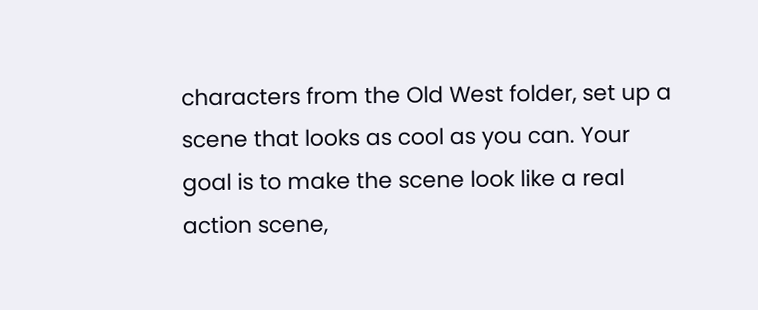characters from the Old West folder, set up a scene that looks as cool as you can. Your goal is to make the scene look like a real action scene,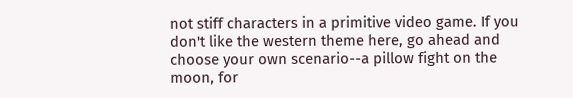not stiff characters in a primitive video game. If you don't like the western theme here, go ahead and choose your own scenario--a pillow fight on the moon, for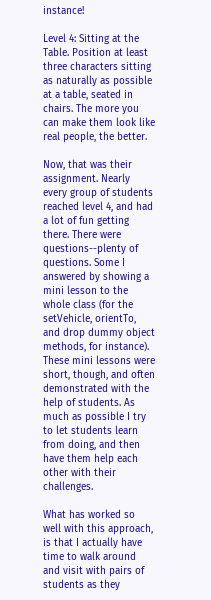instance!

Level 4: Sitting at the Table. Position at least three characters sitting as naturally as possible at a table, seated in chairs. The more you can make them look like real people, the better.

Now, that was their assignment. Nearly every group of students reached level 4, and had a lot of fun getting there. There were questions--plenty of questions. Some I answered by showing a mini lesson to the whole class (for the setVehicle, orientTo, and drop dummy object methods, for instance). These mini lessons were short, though, and often demonstrated with the help of students. As much as possible I try to let students learn from doing, and then have them help each other with their challenges.

What has worked so well with this approach, is that I actually have time to walk around and visit with pairs of students as they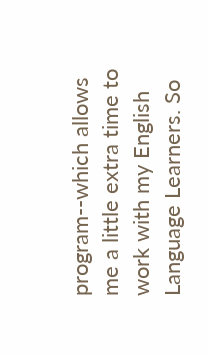program--which allows me a little extra time to work with my English Language Learners. So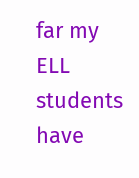far my ELL students have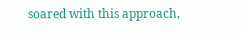soared with this approach,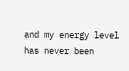and my energy level has never been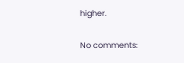higher.

No comments: